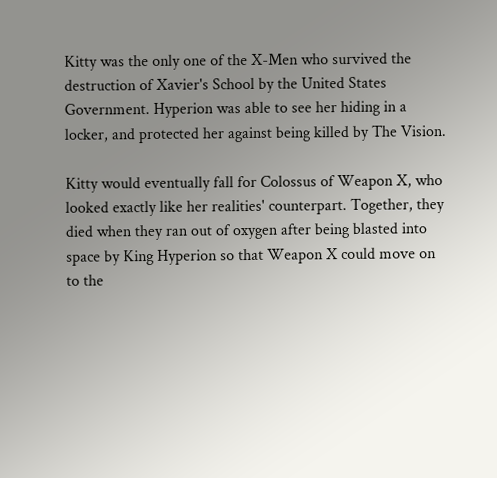Kitty was the only one of the X-Men who survived the destruction of Xavier's School by the United States Government. Hyperion was able to see her hiding in a locker, and protected her against being killed by The Vision.

Kitty would eventually fall for Colossus of Weapon X, who looked exactly like her realities' counterpart. Together, they died when they ran out of oxygen after being blasted into space by King Hyperion so that Weapon X could move on to the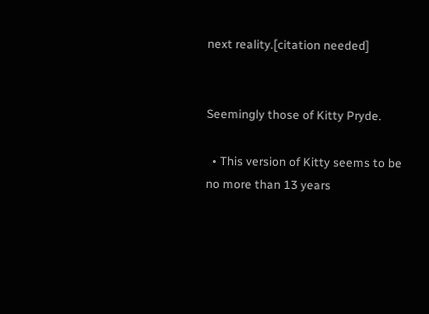next reality.[citation needed]


Seemingly those of Kitty Pryde.

  • This version of Kitty seems to be no more than 13 years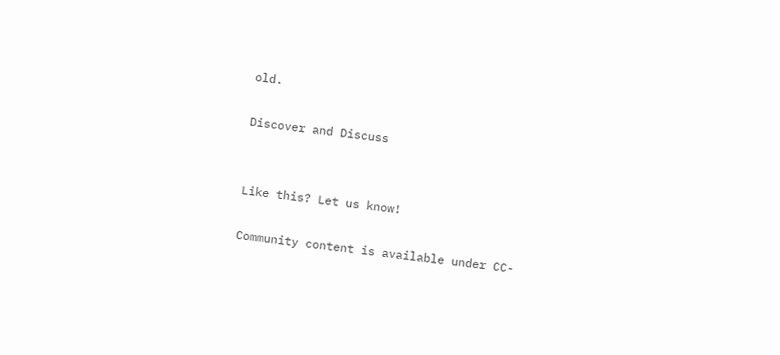old.

Discover and Discuss


Like this? Let us know!

Community content is available under CC-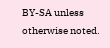BY-SA unless otherwise noted.